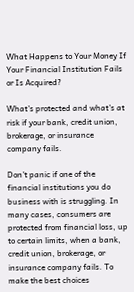What Happens to Your Money If Your Financial Institution Fails or Is Acquired?

What's protected and what's at risk if your bank, credit union, brokerage, or insurance company fails.

Don't panic if one of the financial institutions you do business with is struggling. In many cases, consumers are protected from financial loss, up to certain limits, when a bank, credit union, brokerage, or insurance company fails. To make the best choices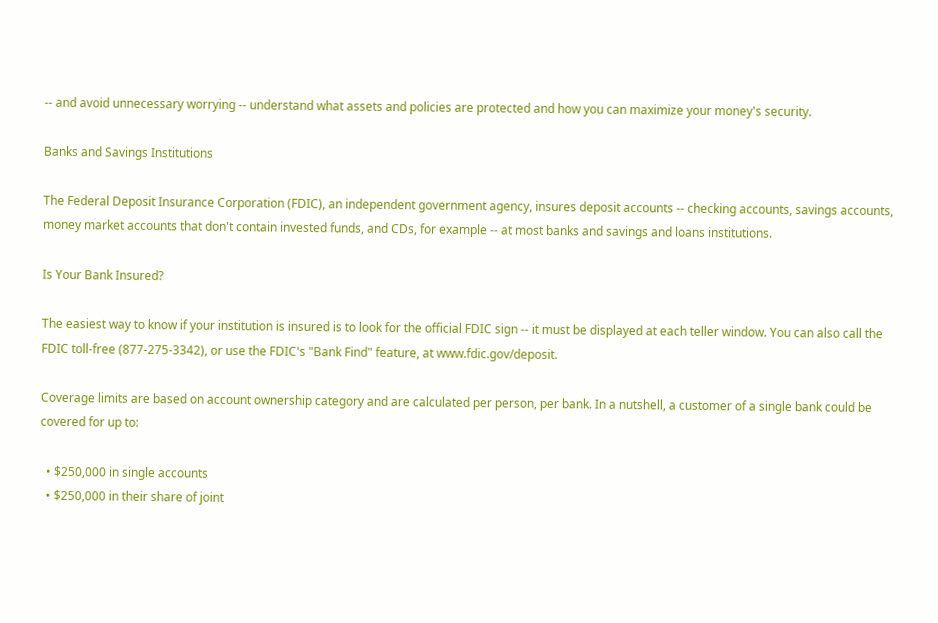-- and avoid unnecessary worrying -- understand what assets and policies are protected and how you can maximize your money's security.

Banks and Savings Institutions

The Federal Deposit Insurance Corporation (FDIC), an independent government agency, insures deposit accounts -- checking accounts, savings accounts, money market accounts that don't contain invested funds, and CDs, for example -- at most banks and savings and loans institutions.

Is Your Bank Insured?

The easiest way to know if your institution is insured is to look for the official FDIC sign -- it must be displayed at each teller window. You can also call the FDIC toll-free (877-275-3342), or use the FDIC's "Bank Find" feature, at www.fdic.gov/deposit.

Coverage limits are based on account ownership category and are calculated per person, per bank. In a nutshell, a customer of a single bank could be covered for up to:

  • $250,000 in single accounts
  • $250,000 in their share of joint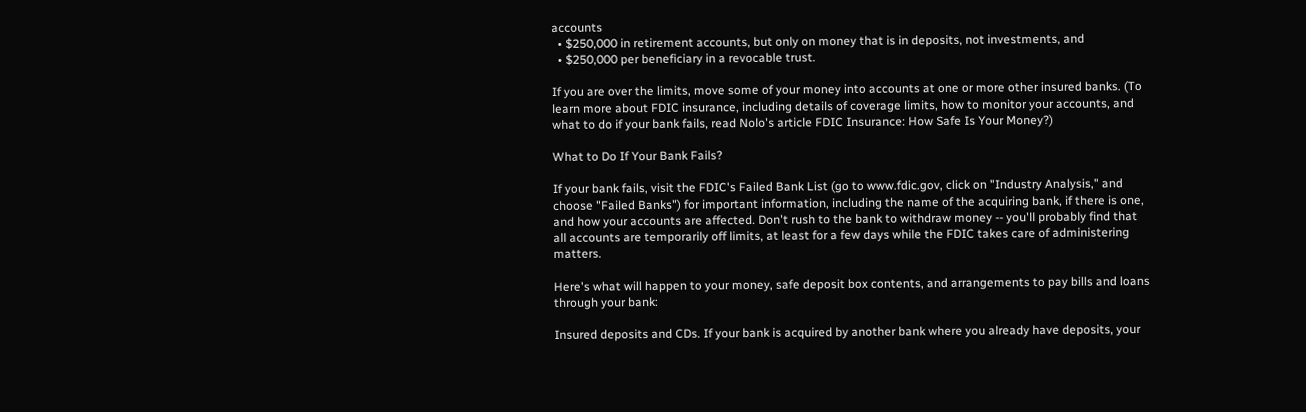accounts
  • $250,000 in retirement accounts, but only on money that is in deposits, not investments, and
  • $250,000 per beneficiary in a revocable trust.

If you are over the limits, move some of your money into accounts at one or more other insured banks. (To learn more about FDIC insurance, including details of coverage limits, how to monitor your accounts, and what to do if your bank fails, read Nolo's article FDIC Insurance: How Safe Is Your Money?)

What to Do If Your Bank Fails?

If your bank fails, visit the FDIC's Failed Bank List (go to www.fdic.gov, click on "Industry Analysis," and choose "Failed Banks") for important information, including the name of the acquiring bank, if there is one, and how your accounts are affected. Don't rush to the bank to withdraw money -- you'll probably find that all accounts are temporarily off limits, at least for a few days while the FDIC takes care of administering matters.

Here's what will happen to your money, safe deposit box contents, and arrangements to pay bills and loans through your bank:

Insured deposits and CDs. If your bank is acquired by another bank where you already have deposits, your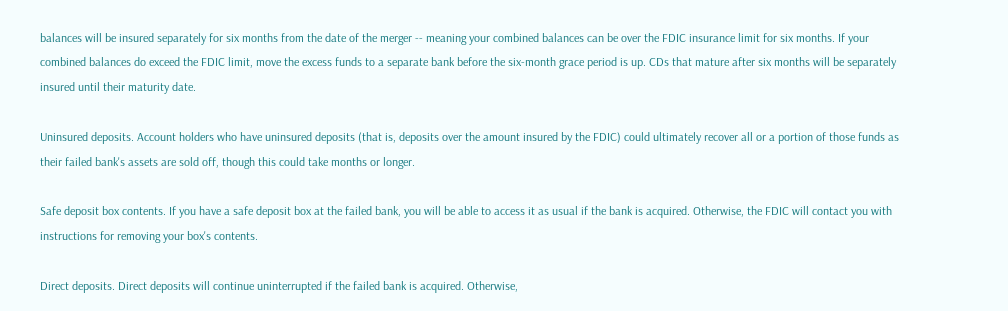balances will be insured separately for six months from the date of the merger -- meaning your combined balances can be over the FDIC insurance limit for six months. If your combined balances do exceed the FDIC limit, move the excess funds to a separate bank before the six-month grace period is up. CDs that mature after six months will be separately insured until their maturity date.

Uninsured deposits. Account holders who have uninsured deposits (that is, deposits over the amount insured by the FDIC) could ultimately recover all or a portion of those funds as their failed bank's assets are sold off, though this could take months or longer.

Safe deposit box contents. If you have a safe deposit box at the failed bank, you will be able to access it as usual if the bank is acquired. Otherwise, the FDIC will contact you with instructions for removing your box's contents.

Direct deposits. Direct deposits will continue uninterrupted if the failed bank is acquired. Otherwise,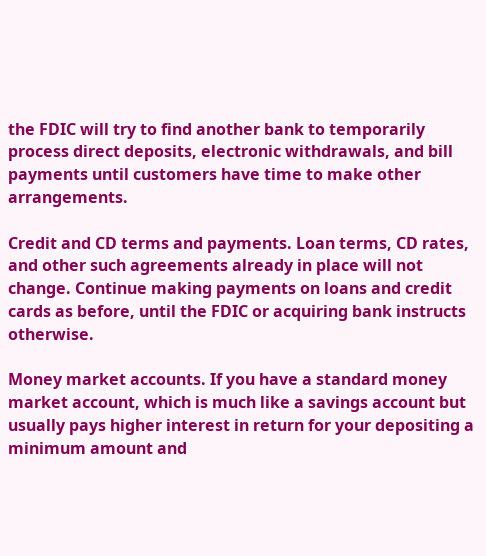the FDIC will try to find another bank to temporarily process direct deposits, electronic withdrawals, and bill payments until customers have time to make other arrangements.

Credit and CD terms and payments. Loan terms, CD rates, and other such agreements already in place will not change. Continue making payments on loans and credit cards as before, until the FDIC or acquiring bank instructs otherwise.

Money market accounts. If you have a standard money market account, which is much like a savings account but usually pays higher interest in return for your depositing a minimum amount and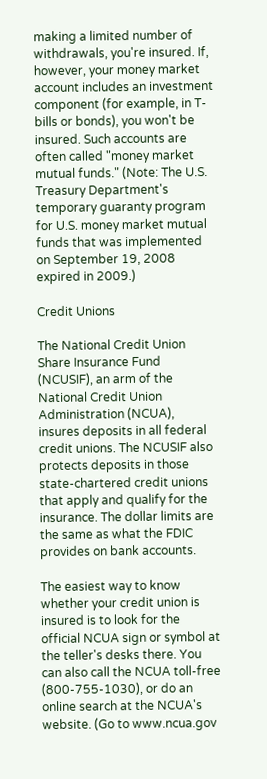making a limited number of withdrawals, you're insured. If, however, your money market account includes an investment component (for example, in T-bills or bonds), you won't be insured. Such accounts are often called "money market mutual funds." (Note: The U.S. Treasury Department's temporary guaranty program for U.S. money market mutual funds that was implemented on September 19, 2008 expired in 2009.)

Credit Unions

The National Credit Union Share Insurance Fund (NCUSIF), an arm of the National Credit Union Administration (NCUA), insures deposits in all federal credit unions. The NCUSIF also protects deposits in those state-chartered credit unions that apply and qualify for the insurance. The dollar limits are the same as what the FDIC provides on bank accounts.

The easiest way to know whether your credit union is insured is to look for the official NCUA sign or symbol at the teller's desks there. You can also call the NCUA toll-free (800-755-1030), or do an online search at the NCUA's website. (Go to www.ncua.gov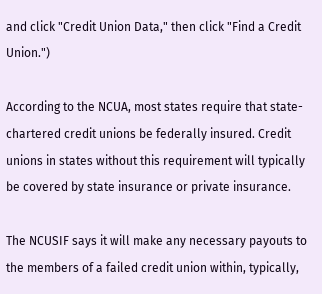and click "Credit Union Data," then click "Find a Credit Union.")

According to the NCUA, most states require that state-chartered credit unions be federally insured. Credit unions in states without this requirement will typically be covered by state insurance or private insurance.

The NCUSIF says it will make any necessary payouts to the members of a failed credit union within, typically,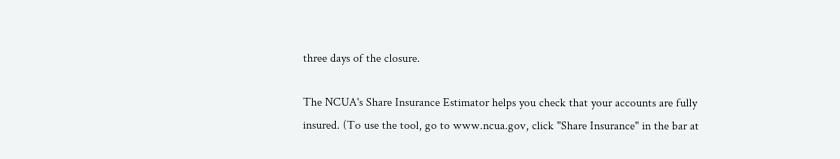three days of the closure.

The NCUA's Share Insurance Estimator helps you check that your accounts are fully insured. (To use the tool, go to www.ncua.gov, click "Share Insurance" in the bar at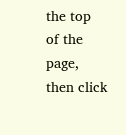the top of the page, then click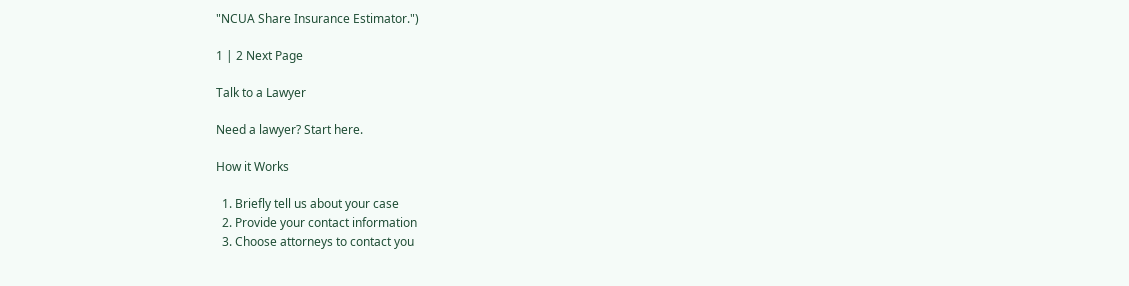"NCUA Share Insurance Estimator.")

1 | 2 Next Page

Talk to a Lawyer

Need a lawyer? Start here.

How it Works

  1. Briefly tell us about your case
  2. Provide your contact information
  3. Choose attorneys to contact you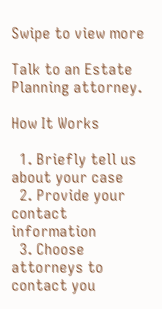Swipe to view more

Talk to an Estate Planning attorney.

How It Works

  1. Briefly tell us about your case
  2. Provide your contact information
  3. Choose attorneys to contact you